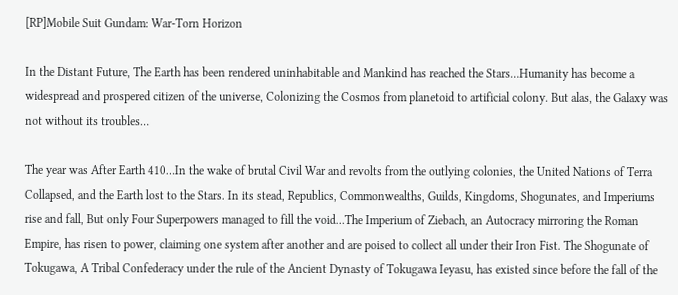[RP]Mobile Suit Gundam: War-Torn Horizon

In the Distant Future, The Earth has been rendered uninhabitable and Mankind has reached the Stars…Humanity has become a widespread and prospered citizen of the universe, Colonizing the Cosmos from planetoid to artificial colony. But alas, the Galaxy was not without its troubles…

The year was After Earth 410…In the wake of brutal Civil War and revolts from the outlying colonies, the United Nations of Terra Collapsed, and the Earth lost to the Stars. In its stead, Republics, Commonwealths, Guilds, Kingdoms, Shogunates, and Imperiums rise and fall, But only Four Superpowers managed to fill the void…The Imperium of Ziebach, an Autocracy mirroring the Roman Empire, has risen to power, claiming one system after another and are poised to collect all under their Iron Fist. The Shogunate of Tokugawa, A Tribal Confederacy under the rule of the Ancient Dynasty of Tokugawa Ieyasu, has existed since before the fall of the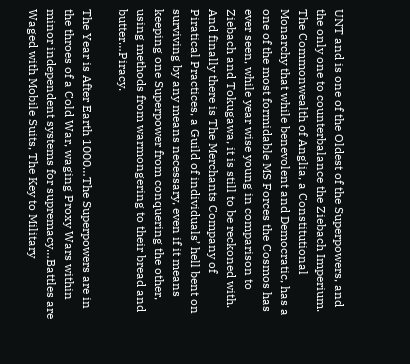UNT and is one of the Oldest of the Superpowers, and the only one to counterbalance the Ziebach Imperium. The Commonwealth of Anglia, a Constitutional Monarchy that while benevolent and Democratic, has a one of the most formidable MS Forces the Cosmos has ever seen, while year wise young in comparison to Ziebach and Tokugawa, it is still to be reckoned with. And finally there is The Merchants Company of Piratical Practices, a Guild of individuals’ hell bent on surviving by any means necessary, even if it means keeping one Superpower from conquering the other, using methods from warmongering to their bread and butter…Piracy.

The Year is After Earth 1000…The Superpowers are in the throes of a Cold War, waging Proxy Wars within minor independent systems for supremacy…Battles are Waged with Mobile Suits, The Key to Military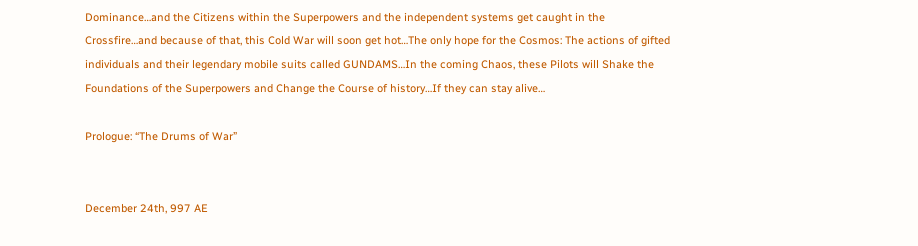Dominance…and the Citizens within the Superpowers and the independent systems get caught in the Crossfire…and because of that, this Cold War will soon get hot…The only hope for the Cosmos: The actions of gifted individuals and their legendary mobile suits called GUNDAMS…In the coming Chaos, these Pilots will Shake the Foundations of the Superpowers and Change the Course of history…If they can stay alive…

Prologue: “The Drums of War”


December 24th, 997 AE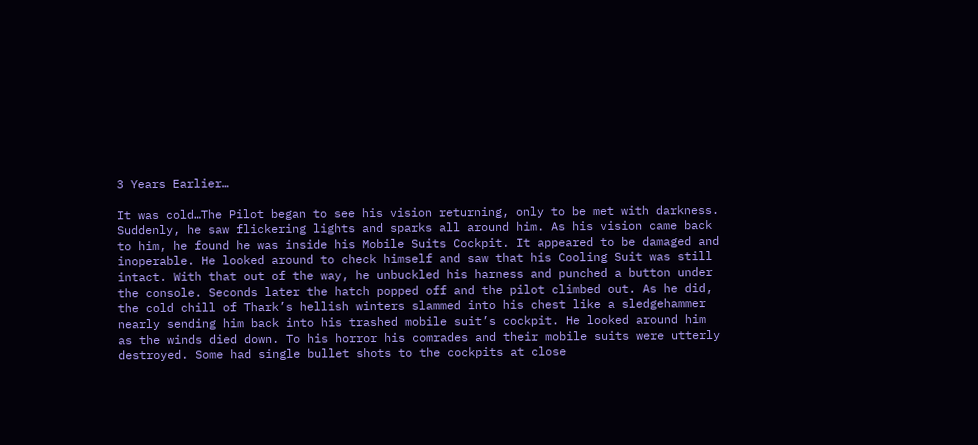3 Years Earlier…

It was cold…The Pilot began to see his vision returning, only to be met with darkness. Suddenly, he saw flickering lights and sparks all around him. As his vision came back to him, he found he was inside his Mobile Suits Cockpit. It appeared to be damaged and inoperable. He looked around to check himself and saw that his Cooling Suit was still intact. With that out of the way, he unbuckled his harness and punched a button under the console. Seconds later the hatch popped off and the pilot climbed out. As he did, the cold chill of Thark’s hellish winters slammed into his chest like a sledgehammer nearly sending him back into his trashed mobile suit’s cockpit. He looked around him as the winds died down. To his horror his comrades and their mobile suits were utterly destroyed. Some had single bullet shots to the cockpits at close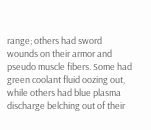range; others had sword wounds on their armor and pseudo muscle fibers. Some had green coolant fluid oozing out, while others had blue plasma discharge belching out of their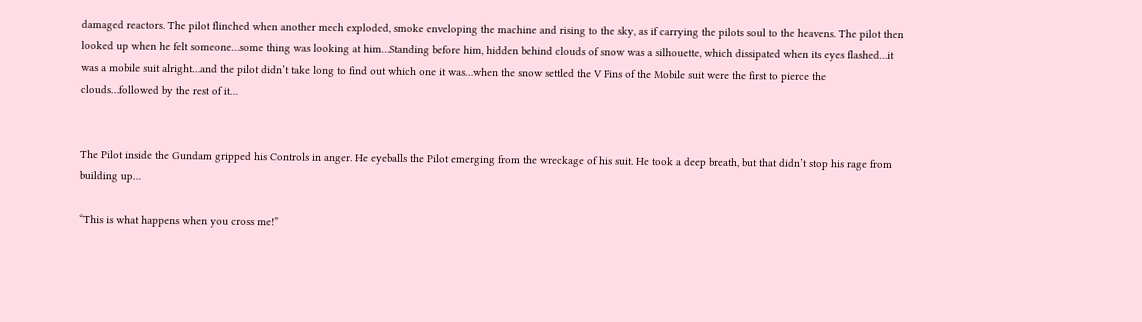damaged reactors. The pilot flinched when another mech exploded, smoke enveloping the machine and rising to the sky, as if carrying the pilots soul to the heavens. The pilot then looked up when he felt someone…some thing was looking at him…Standing before him, hidden behind clouds of snow was a silhouette, which dissipated when its eyes flashed…it was a mobile suit alright…and the pilot didn’t take long to find out which one it was…when the snow settled the V Fins of the Mobile suit were the first to pierce the clouds…followed by the rest of it…


The Pilot inside the Gundam gripped his Controls in anger. He eyeballs the Pilot emerging from the wreckage of his suit. He took a deep breath, but that didn’t stop his rage from building up…

“This is what happens when you cross me!”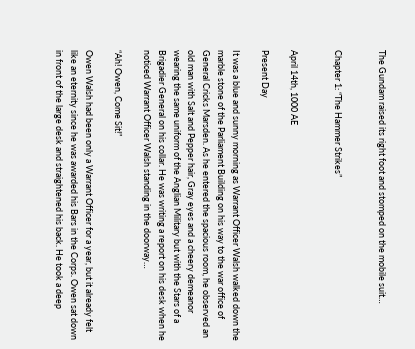The Gundam raised its right foot and stomped on the mobile suit…


Chapter 1: “The Hammer Strikes”


April 14th, 1000 AE

Present Day

It was a blue and sunny morning as Warrant Officer Walsh walked down the marble stone of the Parliament Building on his way to the war office of General Cricks Marsden. As he entered the spacious room, he observed an old man with Salt and Pepper hair, Gray eyes and a cheery demeanor wearing the same uniform of the Anglian Military but with the Stars of a Brigadier General on his collar. He was writing a report on his desk when he noticed Warrant Officer Walsh standing in the doorway…

“Ah! Owen, Come Sit!”

Owen Walsh had been only a Warrant Officer for a year, but it already felt like an eternity since he was awarded his Bars in the Corps. Owen sat down in front of the large desk and straightened his back. He took a deep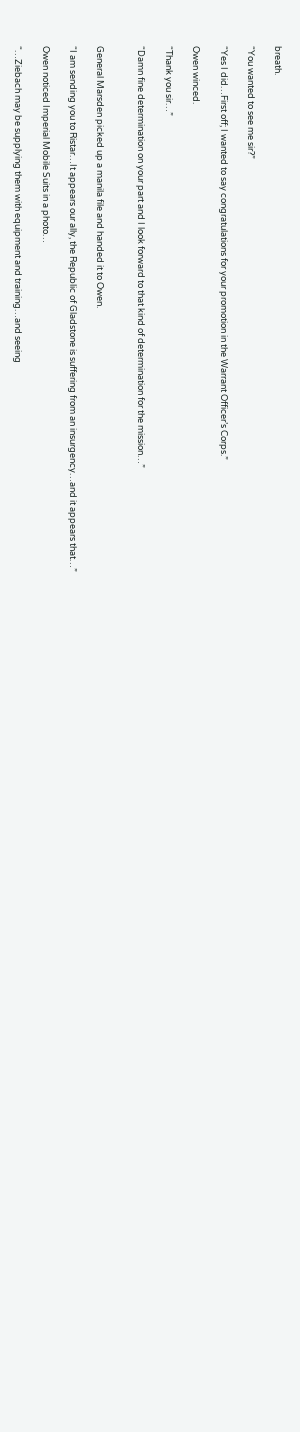breath.

“You wanted to see me sir?”

“Yes I did…First off; I wanted to say congratulations for your promotion in the Warrant Officer’s Corps.”

Owen winced.

“Thank you sir…”

“Damn fine determination on your part and I look forward to that kind of determination for the mission…”


General Marsden picked up a manila file and handed it to Owen.

“I am sending you to Ristar…It appears our ally, the Republic of Gladstone is suffering from an insurgency…and it appears that…”

Owen noticed Imperial Mobile Suits in a photo…

“…Ziebach may be supplying them with equipment and training…and seeing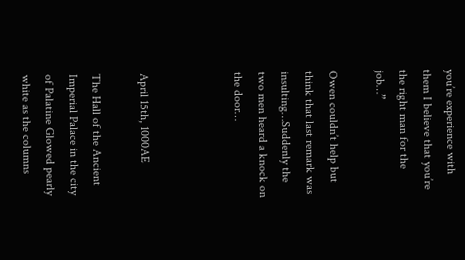you’re experience with them I believe that you’re the right man for the job…”

Owen couldn’t help but think that last remark was insulting…Suddenly the two men heard a knock on the door…



April 15th, 1000AE

The Hall of the Ancient Imperial Palace in the city of Palatine Glowed pearly white as the columns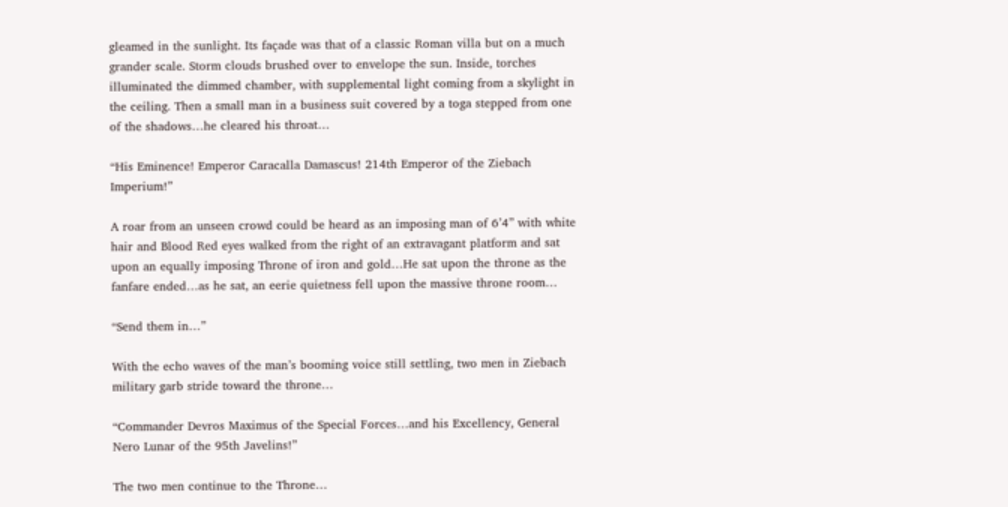gleamed in the sunlight. Its façade was that of a classic Roman villa but on a much grander scale. Storm clouds brushed over to envelope the sun. Inside, torches illuminated the dimmed chamber, with supplemental light coming from a skylight in the ceiling. Then a small man in a business suit covered by a toga stepped from one of the shadows…he cleared his throat…

“His Eminence! Emperor Caracalla Damascus! 214th Emperor of the Ziebach Imperium!”

A roar from an unseen crowd could be heard as an imposing man of 6’4” with white hair and Blood Red eyes walked from the right of an extravagant platform and sat upon an equally imposing Throne of iron and gold…He sat upon the throne as the fanfare ended…as he sat, an eerie quietness fell upon the massive throne room…

“Send them in…”

With the echo waves of the man’s booming voice still settling, two men in Ziebach military garb stride toward the throne…

“Commander Devros Maximus of the Special Forces…and his Excellency, General Nero Lunar of the 95th Javelins!”

The two men continue to the Throne…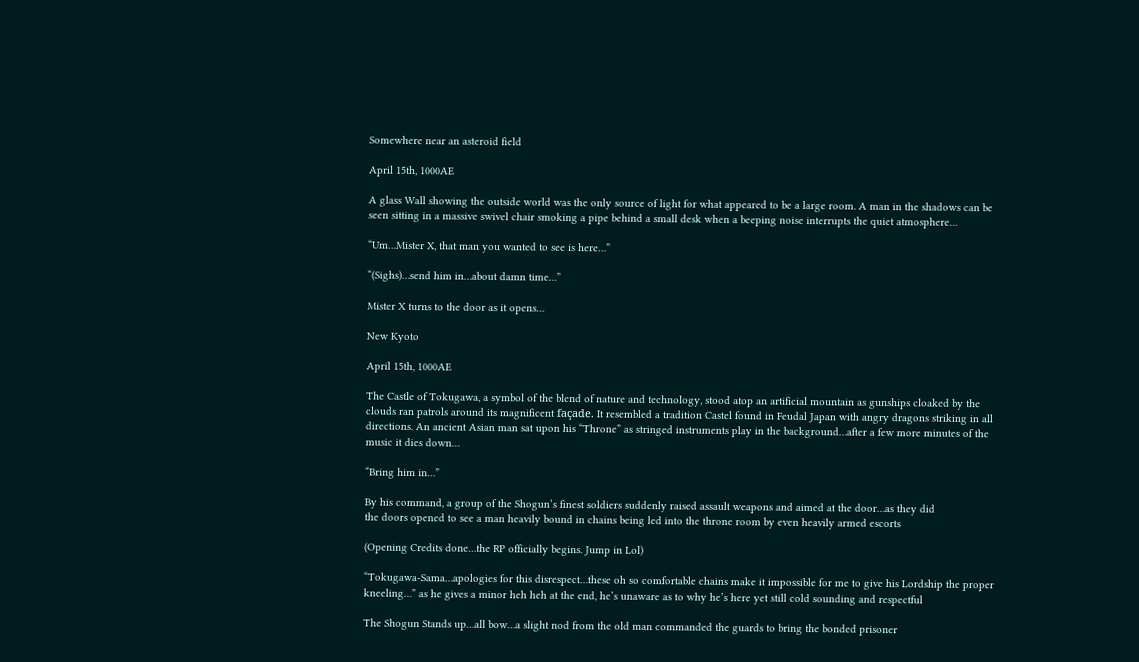Somewhere near an asteroid field

April 15th, 1000AE

A glass Wall showing the outside world was the only source of light for what appeared to be a large room. A man in the shadows can be seen sitting in a massive swivel chair smoking a pipe behind a small desk when a beeping noise interrupts the quiet atmosphere…

“Um…Mister X, that man you wanted to see is here…”

“(Sighs)…send him in…about damn time…”

Mister X turns to the door as it opens…

New Kyoto

April 15th, 1000AE

The Castle of Tokugawa, a symbol of the blend of nature and technology, stood atop an artificial mountain as gunships cloaked by the clouds ran patrols around its magnificent façade. It resembled a tradition Castel found in Feudal Japan with angry dragons striking in all directions. An ancient Asian man sat upon his “Throne” as stringed instruments play in the background…after a few more minutes of the music it dies down…

“Bring him in…”

By his command, a group of the Shogun’s finest soldiers suddenly raised assault weapons and aimed at the door…as they did
the doors opened to see a man heavily bound in chains being led into the throne room by even heavily armed escorts

(Opening Credits done…the RP officially begins. Jump in Lol)

“Tokugawa-Sama…apologies for this disrespect…these oh so comfortable chains make it impossible for me to give his Lordship the proper kneeling…” as he gives a minor heh heh at the end, he’s unaware as to why he’s here yet still cold sounding and respectful

The Shogun Stands up…all bow…a slight nod from the old man commanded the guards to bring the bonded prisoner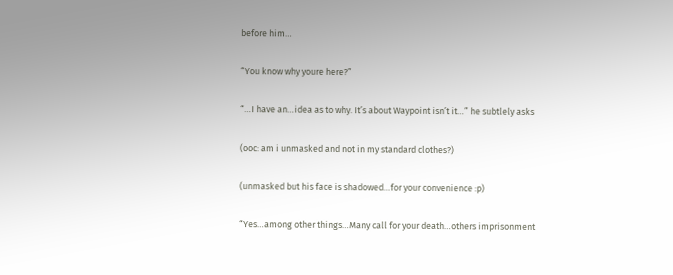before him…

“You know why youre here?”

“…I have an…idea as to why. It’s about Waypoint isn’t it…” he subtlely asks

(ooc: am i unmasked and not in my standard clothes?)

(unmasked but his face is shadowed…for your convenience :p)

“Yes…among other things…Many call for your death…others imprisonment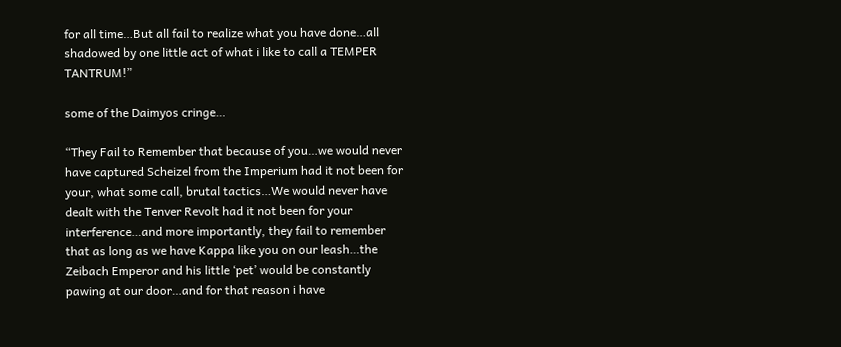for all time…But all fail to realize what you have done…all shadowed by one little act of what i like to call a TEMPER TANTRUM!”

some of the Daimyos cringe…

“They Fail to Remember that because of you…we would never have captured Scheizel from the Imperium had it not been for your, what some call, brutal tactics…We would never have dealt with the Tenver Revolt had it not been for your interference…and more importantly, they fail to remember that as long as we have Kappa like you on our leash…the Zeibach Emperor and his little ‘pet’ would be constantly pawing at our door…and for that reason i have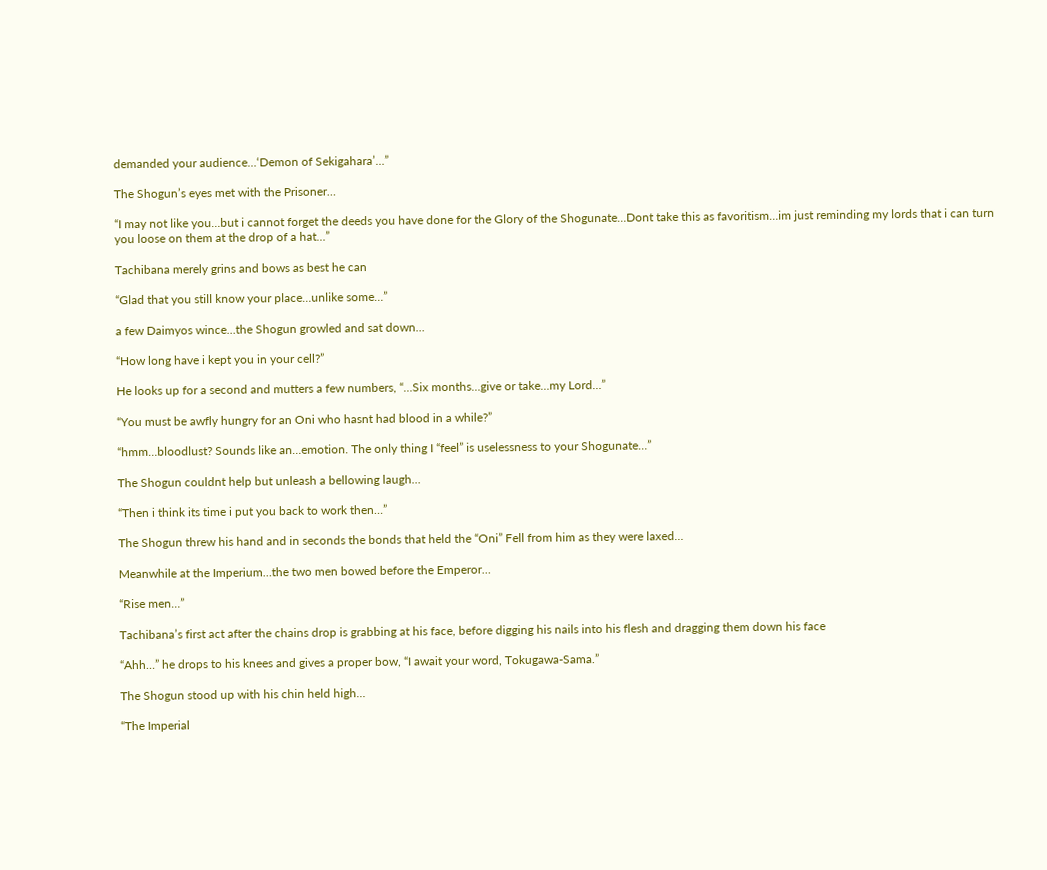demanded your audience…‘Demon of Sekigahara’…”

The Shogun’s eyes met with the Prisoner…

“I may not like you…but i cannot forget the deeds you have done for the Glory of the Shogunate…Dont take this as favoritism…im just reminding my lords that i can turn you loose on them at the drop of a hat…”

Tachibana merely grins and bows as best he can

“Glad that you still know your place…unlike some…”

a few Daimyos wince…the Shogun growled and sat down…

“How long have i kept you in your cell?”

He looks up for a second and mutters a few numbers, “…Six months…give or take…my Lord…”

“You must be awfly hungry for an Oni who hasnt had blood in a while?”

“hmm…bloodlust? Sounds like an…emotion. The only thing I “feel” is uselessness to your Shogunate…”

The Shogun couldnt help but unleash a bellowing laugh…

“Then i think its time i put you back to work then…”

The Shogun threw his hand and in seconds the bonds that held the “Oni” Fell from him as they were laxed…

Meanwhile at the Imperium…the two men bowed before the Emperor…

“Rise men…”

Tachibana’s first act after the chains drop is grabbing at his face, before digging his nails into his flesh and dragging them down his face

“Ahh…” he drops to his knees and gives a proper bow, “I await your word, Tokugawa-Sama.”

The Shogun stood up with his chin held high…

“The Imperial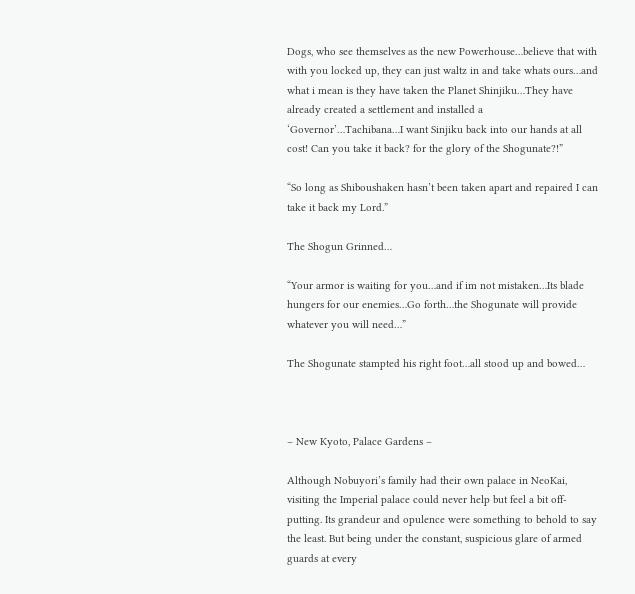Dogs, who see themselves as the new Powerhouse…believe that with with you locked up, they can just waltz in and take whats ours…and what i mean is they have taken the Planet Shinjiku…They have already created a settlement and installed a ‘Governor’…Tachibana…I want Sinjiku back into our hands at all cost! Can you take it back? for the glory of the Shogunate?!”

“So long as Shiboushaken hasn’t been taken apart and repaired I can take it back my Lord.”

The Shogun Grinned…

“Your armor is waiting for you…and if im not mistaken…Its blade hungers for our enemies…Go forth…the Shogunate will provide whatever you will need…”

The Shogunate stampted his right foot…all stood up and bowed…



– New Kyoto, Palace Gardens –

Although Nobuyori’s family had their own palace in NeoKai, visiting the Imperial palace could never help but feel a bit off-putting. Its grandeur and opulence were something to behold to say the least. But being under the constant, suspicious glare of armed guards at every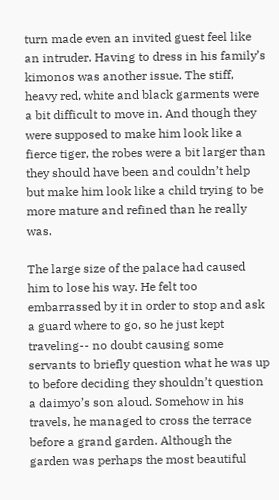turn made even an invited guest feel like an intruder. Having to dress in his family’s kimonos was another issue. The stiff, heavy red, white and black garments were a bit difficult to move in. And though they were supposed to make him look like a fierce tiger, the robes were a bit larger than they should have been and couldn’t help but make him look like a child trying to be more mature and refined than he really was.

The large size of the palace had caused him to lose his way. He felt too embarrassed by it in order to stop and ask a guard where to go, so he just kept traveling-- no doubt causing some servants to briefly question what he was up to before deciding they shouldn’t question a daimyo’s son aloud. Somehow in his travels, he managed to cross the terrace before a grand garden. Although the garden was perhaps the most beautiful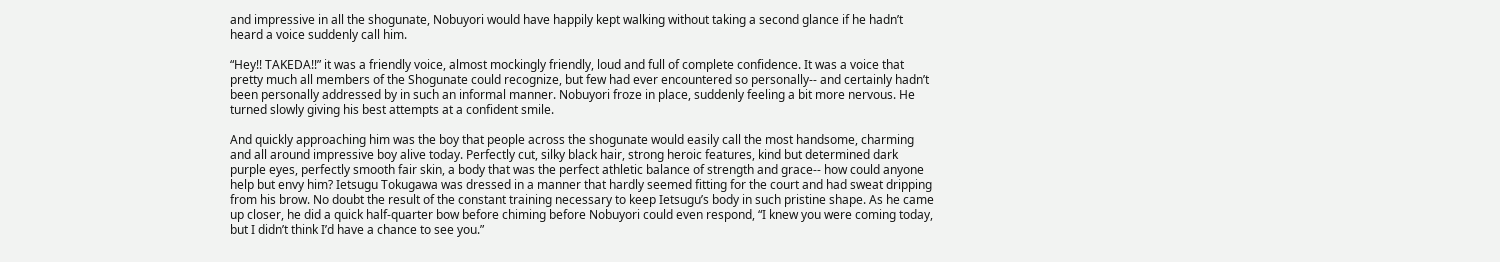and impressive in all the shogunate, Nobuyori would have happily kept walking without taking a second glance if he hadn’t heard a voice suddenly call him.

“Hey!! TAKEDA!!” it was a friendly voice, almost mockingly friendly, loud and full of complete confidence. It was a voice that pretty much all members of the Shogunate could recognize, but few had ever encountered so personally-- and certainly hadn’t been personally addressed by in such an informal manner. Nobuyori froze in place, suddenly feeling a bit more nervous. He turned slowly giving his best attempts at a confident smile.

And quickly approaching him was the boy that people across the shogunate would easily call the most handsome, charming and all around impressive boy alive today. Perfectly cut, silky black hair, strong heroic features, kind but determined dark purple eyes, perfectly smooth fair skin, a body that was the perfect athletic balance of strength and grace-- how could anyone help but envy him? Ietsugu Tokugawa was dressed in a manner that hardly seemed fitting for the court and had sweat dripping from his brow. No doubt the result of the constant training necessary to keep Ietsugu’s body in such pristine shape. As he came up closer, he did a quick half-quarter bow before chiming before Nobuyori could even respond, “I knew you were coming today, but I didn’t think I’d have a chance to see you.”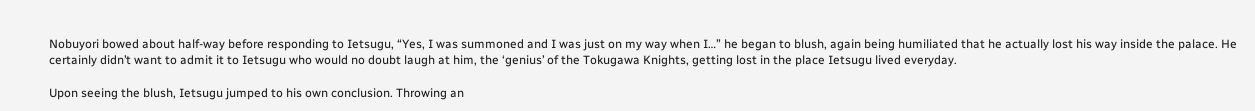Nobuyori bowed about half-way before responding to Ietsugu, “Yes, I was summoned and I was just on my way when I…” he began to blush, again being humiliated that he actually lost his way inside the palace. He certainly didn’t want to admit it to Ietsugu who would no doubt laugh at him, the ‘genius’ of the Tokugawa Knights, getting lost in the place Ietsugu lived everyday.

Upon seeing the blush, Ietsugu jumped to his own conclusion. Throwing an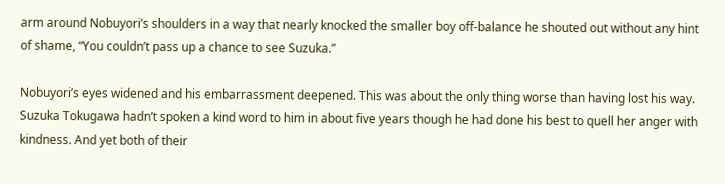arm around Nobuyori’s shoulders in a way that nearly knocked the smaller boy off-balance he shouted out without any hint of shame, “You couldn’t pass up a chance to see Suzuka.”

Nobuyori’s eyes widened and his embarrassment deepened. This was about the only thing worse than having lost his way. Suzuka Tokugawa hadn’t spoken a kind word to him in about five years though he had done his best to quell her anger with kindness. And yet both of their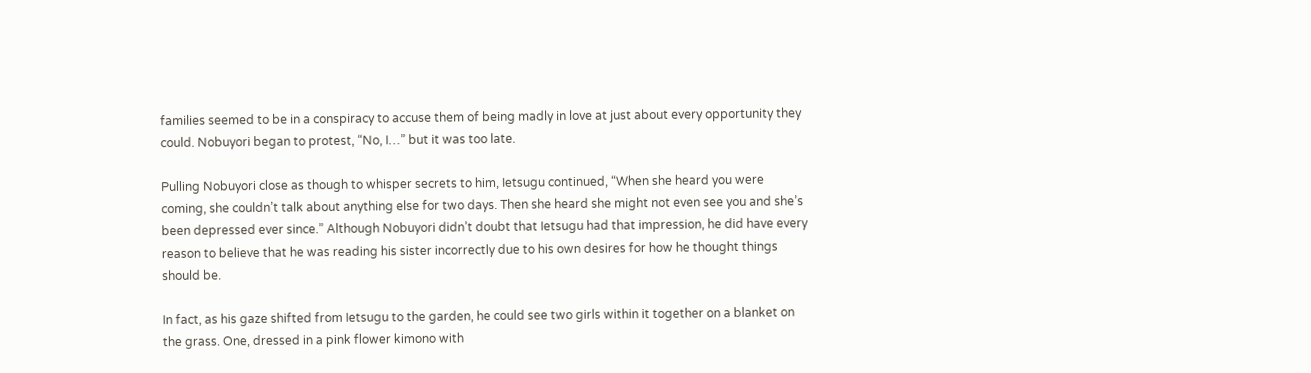families seemed to be in a conspiracy to accuse them of being madly in love at just about every opportunity they could. Nobuyori began to protest, “No, I…” but it was too late.

Pulling Nobuyori close as though to whisper secrets to him, Ietsugu continued, “When she heard you were coming, she couldn’t talk about anything else for two days. Then she heard she might not even see you and she’s been depressed ever since.” Although Nobuyori didn’t doubt that Ietsugu had that impression, he did have every reason to believe that he was reading his sister incorrectly due to his own desires for how he thought things should be.

In fact, as his gaze shifted from Ietsugu to the garden, he could see two girls within it together on a blanket on the grass. One, dressed in a pink flower kimono with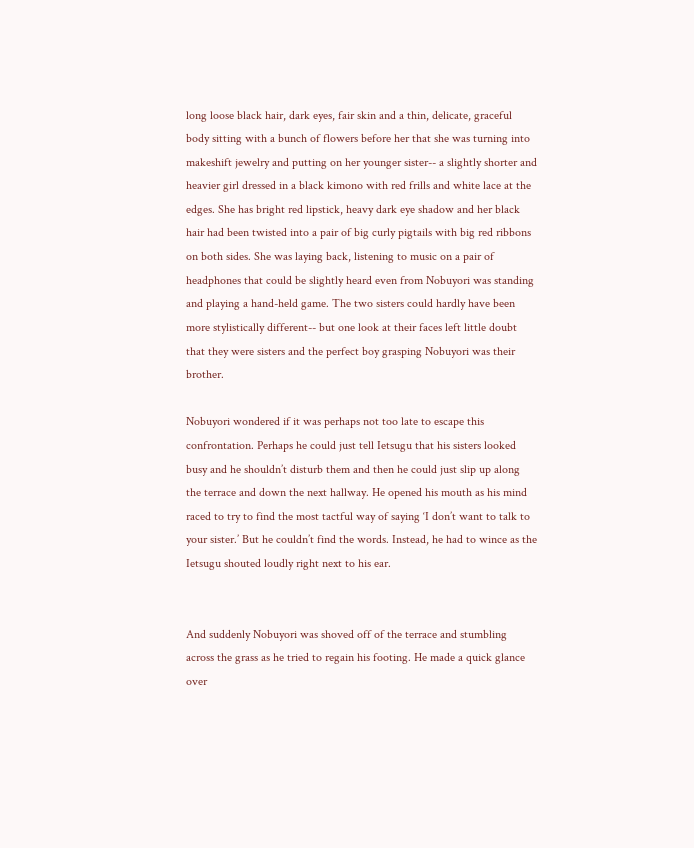long loose black hair, dark eyes, fair skin and a thin, delicate, graceful body sitting with a bunch of flowers before her that she was turning into makeshift jewelry and putting on her younger sister-- a slightly shorter and heavier girl dressed in a black kimono with red frills and white lace at the edges. She has bright red lipstick, heavy dark eye shadow and her black hair had been twisted into a pair of big curly pigtails with big red ribbons on both sides. She was laying back, listening to music on a pair of headphones that could be slightly heard even from Nobuyori was standing and playing a hand-held game. The two sisters could hardly have been more stylistically different-- but one look at their faces left little doubt that they were sisters and the perfect boy grasping Nobuyori was their brother.

Nobuyori wondered if it was perhaps not too late to escape this confrontation. Perhaps he could just tell Ietsugu that his sisters looked busy and he shouldn’t disturb them and then he could just slip up along the terrace and down the next hallway. He opened his mouth as his mind raced to try to find the most tactful way of saying ‘I don’t want to talk to your sister.’ But he couldn’t find the words. Instead, he had to wince as the Ietsugu shouted loudly right next to his ear.


And suddenly Nobuyori was shoved off of the terrace and stumbling across the grass as he tried to regain his footing. He made a quick glance over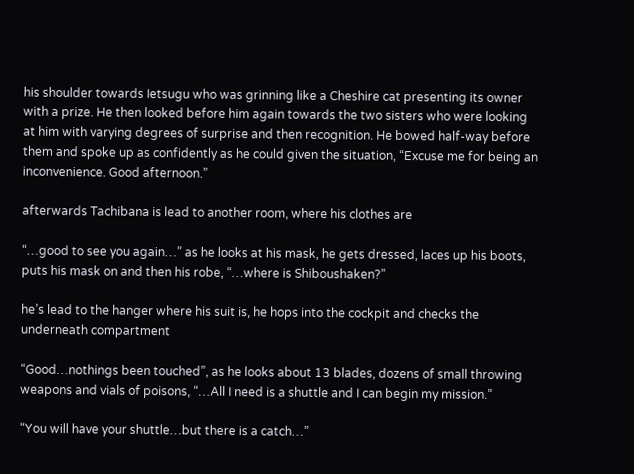his shoulder towards Ietsugu who was grinning like a Cheshire cat presenting its owner with a prize. He then looked before him again towards the two sisters who were looking at him with varying degrees of surprise and then recognition. He bowed half-way before them and spoke up as confidently as he could given the situation, “Excuse me for being an inconvenience. Good afternoon.”

afterwards Tachibana is lead to another room, where his clothes are

“…good to see you again…” as he looks at his mask, he gets dressed, laces up his boots, puts his mask on and then his robe, “…where is Shiboushaken?”

he’s lead to the hanger where his suit is, he hops into the cockpit and checks the underneath compartment

“Good…nothings been touched”, as he looks about 13 blades, dozens of small throwing weapons and vials of poisons, “…All I need is a shuttle and I can begin my mission.”

“You will have your shuttle…but there is a catch…”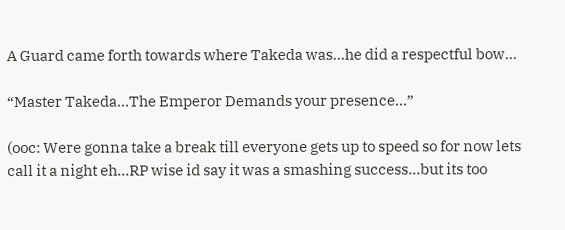A Guard came forth towards where Takeda was…he did a respectful bow…

“Master Takeda…The Emperor Demands your presence…”

(ooc: Were gonna take a break till everyone gets up to speed so for now lets call it a night eh…RP wise id say it was a smashing success…but its too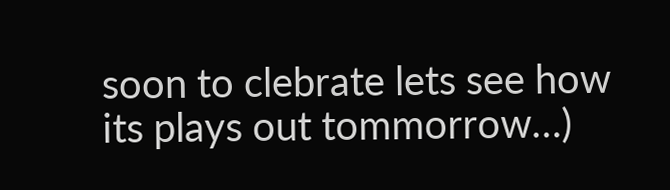soon to clebrate lets see how its plays out tommorrow…)